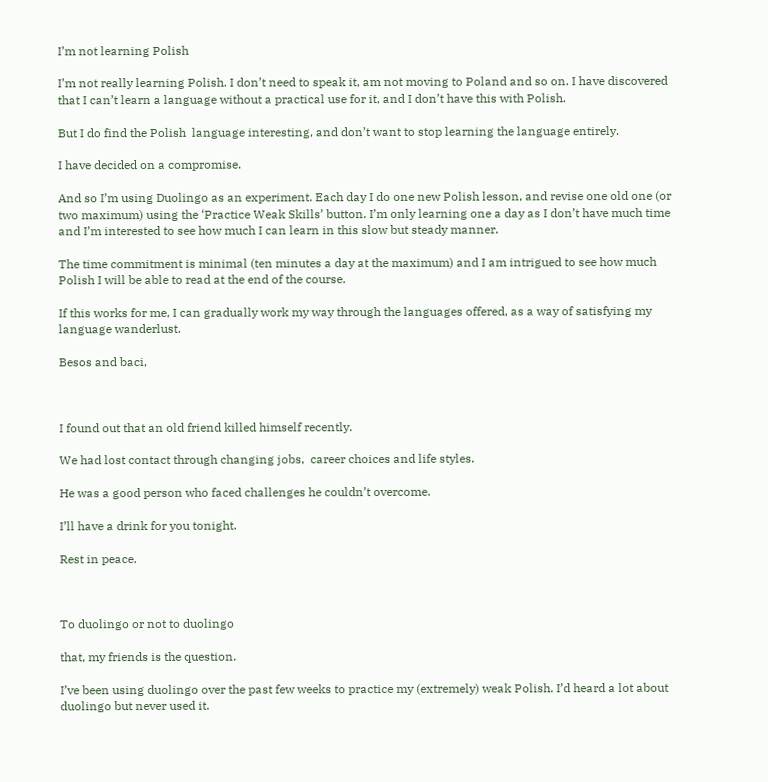I’m not learning Polish

I’m not really learning Polish. I don’t need to speak it, am not moving to Poland and so on. I have discovered that I can’t learn a language without a practical use for it, and I don’t have this with Polish.

But I do find the Polish  language interesting, and don’t want to stop learning the language entirely.

I have decided on a compromise.

And so I’m using Duolingo as an experiment. Each day I do one new Polish lesson, and revise one old one (or two maximum) using the ‘Practice Weak Skills’ button. I’m only learning one a day as I don’t have much time and I’m interested to see how much I can learn in this slow but steady manner.

The time commitment is minimal (ten minutes a day at the maximum) and I am intrigued to see how much Polish I will be able to read at the end of the course.

If this works for me, I can gradually work my way through the languages offered, as a way of satisfying my language wanderlust.

Besos and baci,



I found out that an old friend killed himself recently.

We had lost contact through changing jobs,  career choices and life styles.

He was a good person who faced challenges he couldn’t overcome.

I’ll have a drink for you tonight.

Rest in peace.



To duolingo or not to duolingo

that, my friends is the question.

I’ve been using duolingo over the past few weeks to practice my (extremely) weak Polish. I’d heard a lot about duolingo but never used it.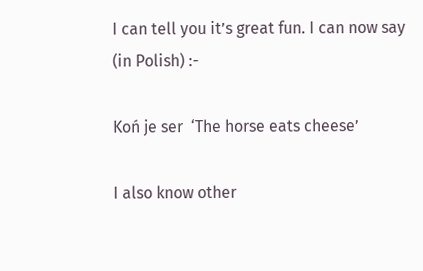I can tell you it’s great fun. I can now say (in Polish) :-

Koń je ser  ‘The horse eats cheese’

I also know other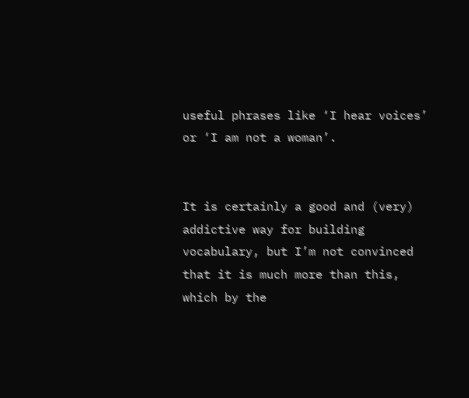useful phrases like ‘I hear voices’ or ‘I am not a woman’.


It is certainly a good and (very) addictive way for building vocabulary, but I’m not convinced that it is much more than this, which by the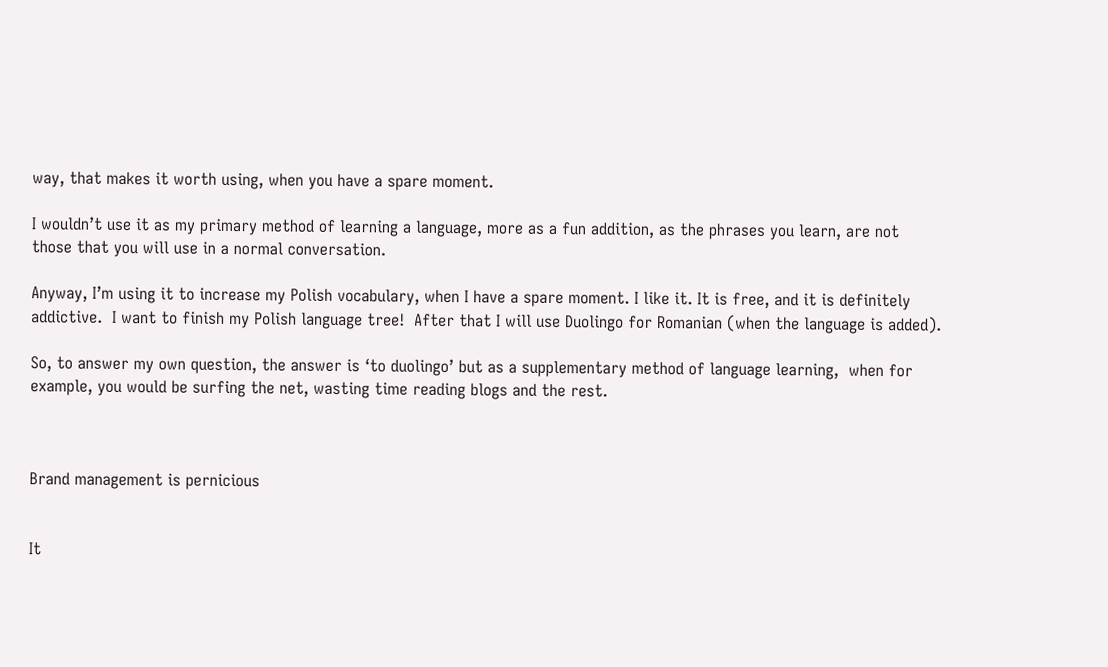way, that makes it worth using, when you have a spare moment.

I wouldn’t use it as my primary method of learning a language, more as a fun addition, as the phrases you learn, are not those that you will use in a normal conversation.

Anyway, I’m using it to increase my Polish vocabulary, when I have a spare moment. I like it. It is free, and it is definitely addictive.  I want to finish my Polish language tree!  After that I will use Duolingo for Romanian (when the language is added).

So, to answer my own question, the answer is ‘to duolingo’ but as a supplementary method of language learning,  when for example, you would be surfing the net, wasting time reading blogs and the rest.



Brand management is pernicious


It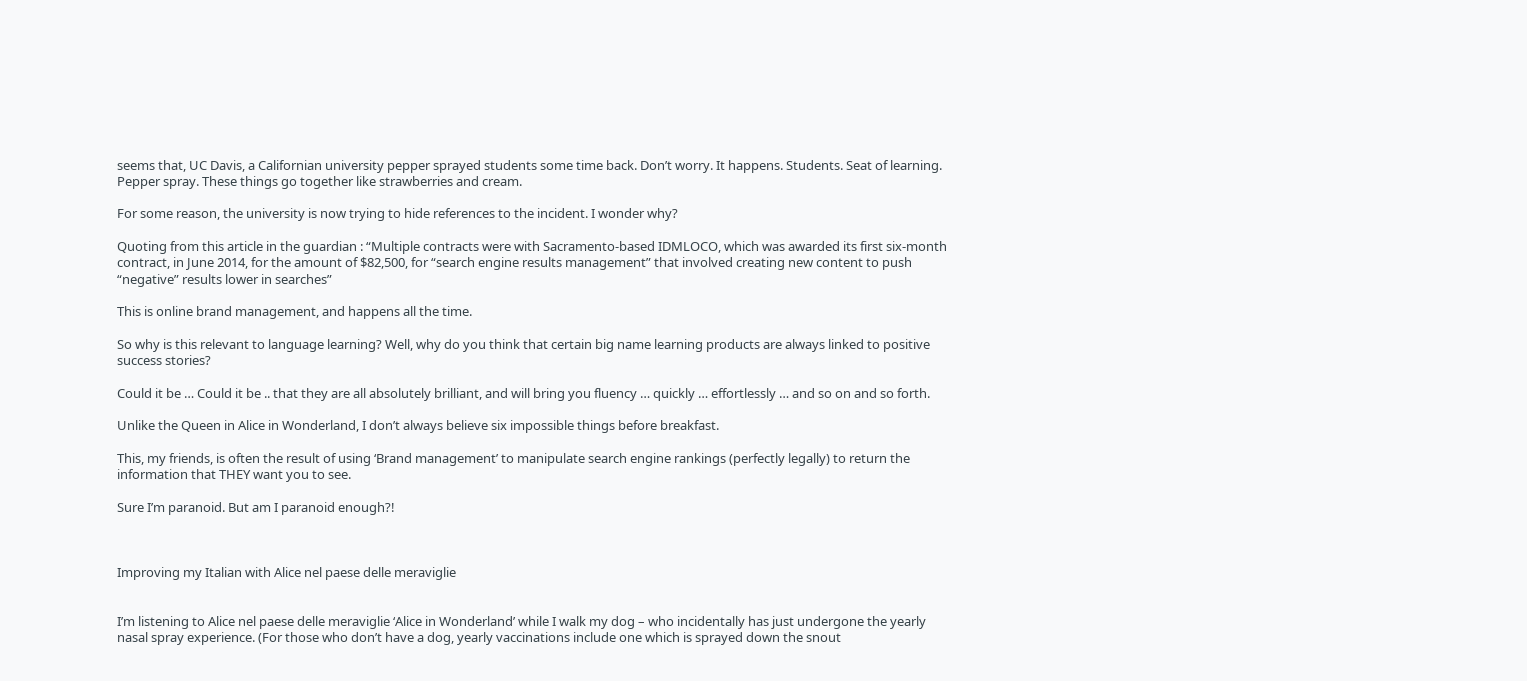seems that, UC Davis, a Californian university pepper sprayed students some time back. Don’t worry. It happens. Students. Seat of learning. Pepper spray. These things go together like strawberries and cream.

For some reason, the university is now trying to hide references to the incident. I wonder why?

Quoting from this article in the guardian : “Multiple contracts were with Sacramento-based IDMLOCO, which was awarded its first six-month contract, in June 2014, for the amount of $82,500, for “search engine results management” that involved creating new content to push “negative” results lower in searches”

This is online brand management, and happens all the time.

So why is this relevant to language learning? Well, why do you think that certain big name learning products are always linked to positive success stories?

Could it be … Could it be .. that they are all absolutely brilliant, and will bring you fluency … quickly … effortlessly … and so on and so forth.

Unlike the Queen in Alice in Wonderland, I don’t always believe six impossible things before breakfast.

This, my friends, is often the result of using ‘Brand management’ to manipulate search engine rankings (perfectly legally) to return the information that THEY want you to see.

Sure I’m paranoid. But am I paranoid enough?!



Improving my Italian with Alice nel paese delle meraviglie


I’m listening to Alice nel paese delle meraviglie ‘Alice in Wonderland’ while I walk my dog – who incidentally has just undergone the yearly nasal spray experience. (For those who don’t have a dog, yearly vaccinations include one which is sprayed down the snout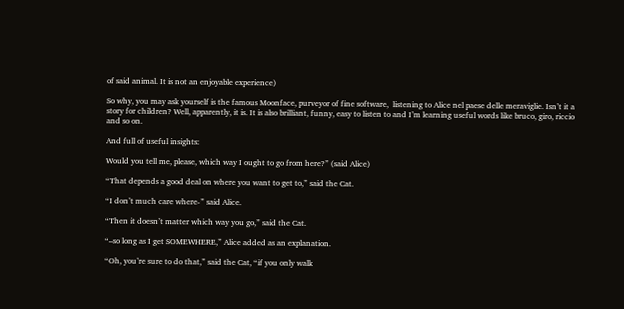of said animal. It is not an enjoyable experience)

So why, you may ask yourself is the famous Moonface, purveyor of fine software,  listening to Alice nel paese delle meraviglie. Isn’t it a story for children? Well, apparently, it is. It is also brilliant, funny, easy to listen to and I’m learning useful words like bruco, giro, riccio and so on.

And full of useful insights:

Would you tell me, please, which way I ought to go from here?” (said Alice)

“That depends a good deal on where you want to get to,” said the Cat.

“I don’t much care where-” said Alice.

“Then it doesn’t matter which way you go,” said the Cat.

“–so long as I get SOMEWHERE,” Alice added as an explanation.

“Oh, you’re sure to do that,” said the Cat, “if you only walk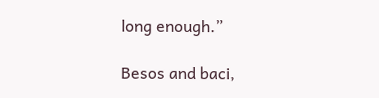long enough.”

Besos and baci,